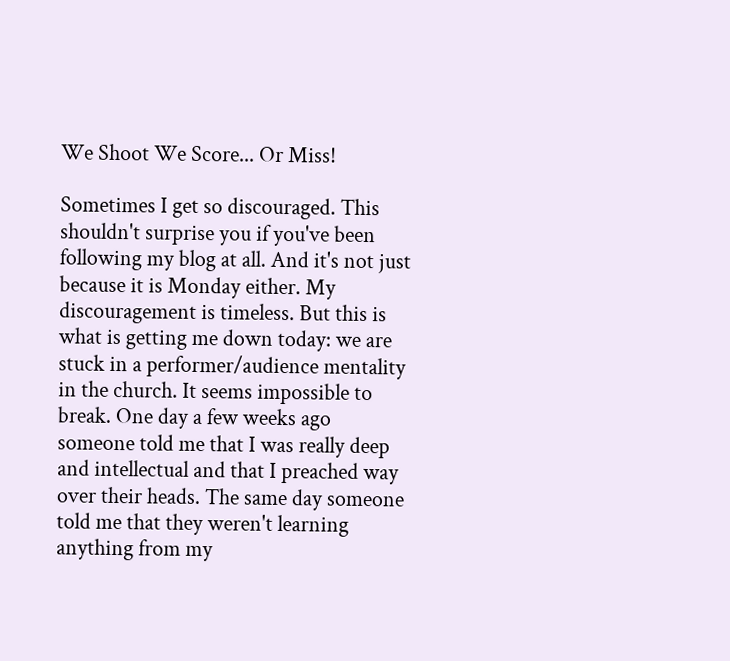We Shoot We Score... Or Miss!

Sometimes I get so discouraged. This shouldn't surprise you if you've been following my blog at all. And it's not just because it is Monday either. My discouragement is timeless. But this is what is getting me down today: we are stuck in a performer/audience mentality in the church. It seems impossible to break. One day a few weeks ago someone told me that I was really deep and intellectual and that I preached way over their heads. The same day someone told me that they weren't learning anything from my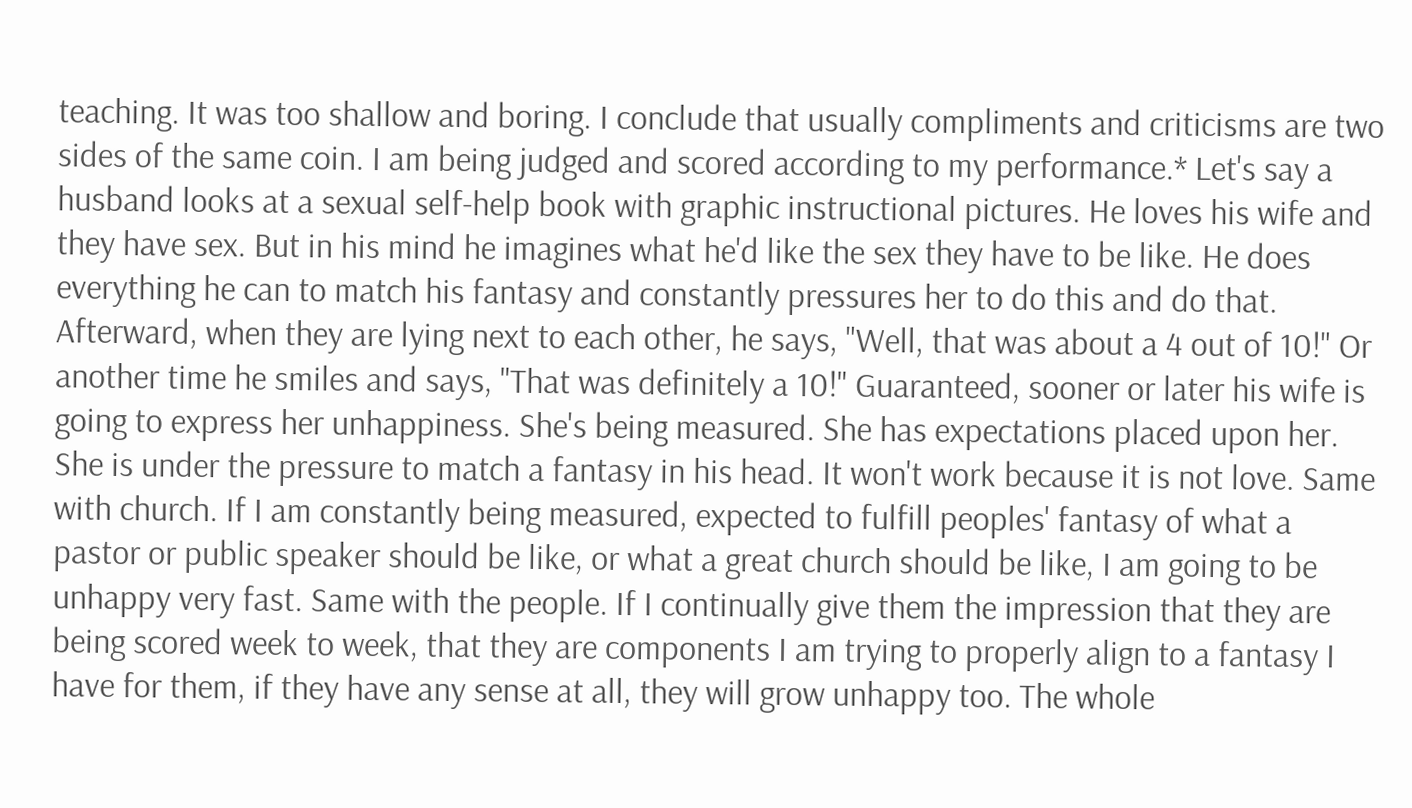teaching. It was too shallow and boring. I conclude that usually compliments and criticisms are two sides of the same coin. I am being judged and scored according to my performance.* Let's say a husband looks at a sexual self-help book with graphic instructional pictures. He loves his wife and they have sex. But in his mind he imagines what he'd like the sex they have to be like. He does everything he can to match his fantasy and constantly pressures her to do this and do that. Afterward, when they are lying next to each other, he says, "Well, that was about a 4 out of 10!" Or another time he smiles and says, "That was definitely a 10!" Guaranteed, sooner or later his wife is going to express her unhappiness. She's being measured. She has expectations placed upon her. She is under the pressure to match a fantasy in his head. It won't work because it is not love. Same with church. If I am constantly being measured, expected to fulfill peoples' fantasy of what a pastor or public speaker should be like, or what a great church should be like, I am going to be unhappy very fast. Same with the people. If I continually give them the impression that they are being scored week to week, that they are components I am trying to properly align to a fantasy I have for them, if they have any sense at all, they will grow unhappy too. The whole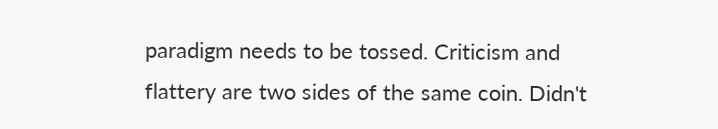paradigm needs to be tossed. Criticism and flattery are two sides of the same coin. Didn't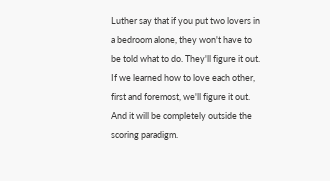Luther say that if you put two lovers in a bedroom alone, they won't have to be told what to do. They'll figure it out. If we learned how to love each other, first and foremost, we'll figure it out. And it will be completely outside the scoring paradigm.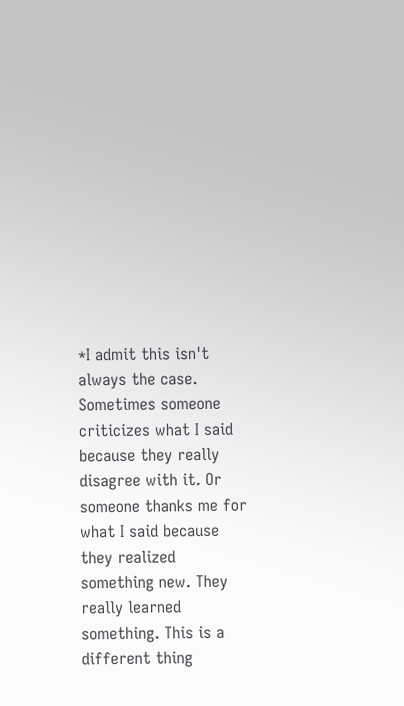*I admit this isn't always the case. Sometimes someone criticizes what I said because they really disagree with it. Or someone thanks me for what I said because they realized something new. They really learned something. This is a different thing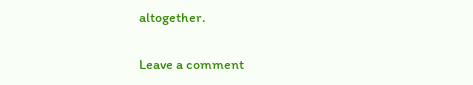altogether.

Leave a comment